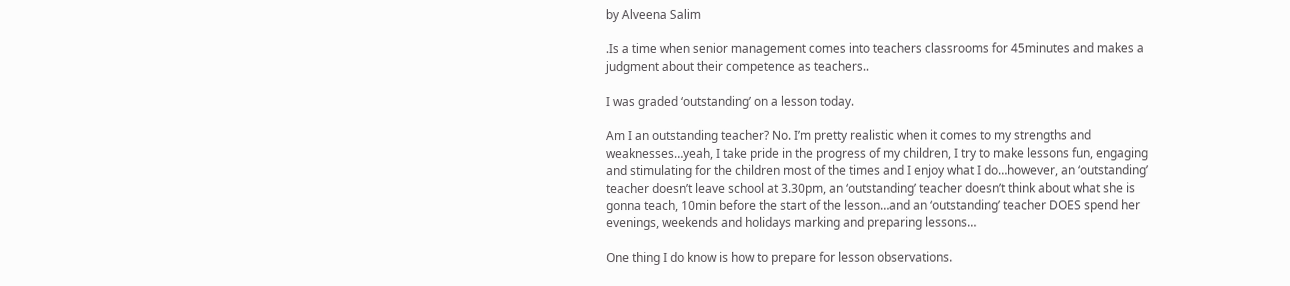by Alveena Salim

.Is a time when senior management comes into teachers classrooms for 45minutes and makes a judgment about their competence as teachers..

I was graded ‘outstanding’ on a lesson today.

Am I an outstanding teacher? No. I’m pretty realistic when it comes to my strengths and weaknesses…yeah, I take pride in the progress of my children, I try to make lessons fun, engaging and stimulating for the children most of the times and I enjoy what I do…however, an ‘outstanding’ teacher doesn’t leave school at 3.30pm, an ‘outstanding’ teacher doesn’t think about what she is gonna teach, 10min before the start of the lesson…and an ‘outstanding’ teacher DOES spend her evenings, weekends and holidays marking and preparing lessons…

One thing I do know is how to prepare for lesson observations.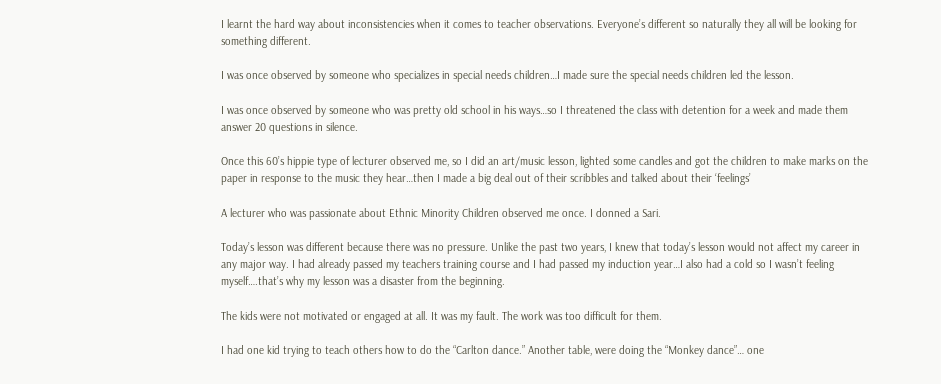I learnt the hard way about inconsistencies when it comes to teacher observations. Everyone’s different so naturally they all will be looking for something different.

I was once observed by someone who specializes in special needs children…I made sure the special needs children led the lesson.

I was once observed by someone who was pretty old school in his ways…so I threatened the class with detention for a week and made them answer 20 questions in silence.

Once this 60’s hippie type of lecturer observed me, so I did an art/music lesson, lighted some candles and got the children to make marks on the paper in response to the music they hear…then I made a big deal out of their scribbles and talked about their ‘feelings’

A lecturer who was passionate about Ethnic Minority Children observed me once. I donned a Sari.

Today’s lesson was different because there was no pressure. Unlike the past two years, I knew that today’s lesson would not affect my career in any major way. I had already passed my teachers training course and I had passed my induction year…I also had a cold so I wasn’t feeling myself….that’s why my lesson was a disaster from the beginning.

The kids were not motivated or engaged at all. It was my fault. The work was too difficult for them.

I had one kid trying to teach others how to do the “Carlton dance.” Another table, were doing the “Monkey dance”… one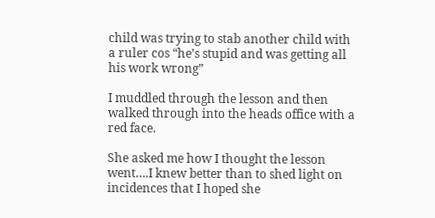child was trying to stab another child with a ruler cos “he’s stupid and was getting all his work wrong”

I muddled through the lesson and then walked through into the heads office with a red face.

She asked me how I thought the lesson went….I knew better than to shed light on incidences that I hoped she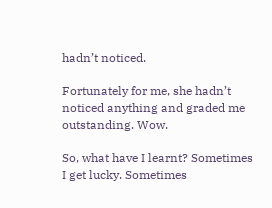hadn’t noticed.

Fortunately for me, she hadn’t noticed anything and graded me outstanding. Wow.

So, what have I learnt? Sometimes I get lucky. Sometimes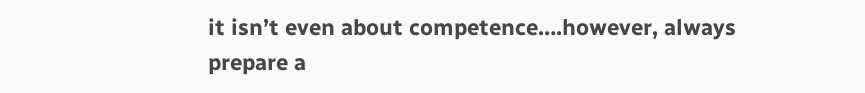it isn’t even about competence….however, always prepare a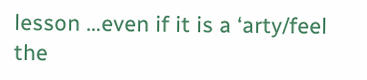lesson …even if it is a ‘arty/feel the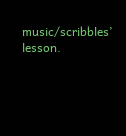music/scribbles’ lesson.